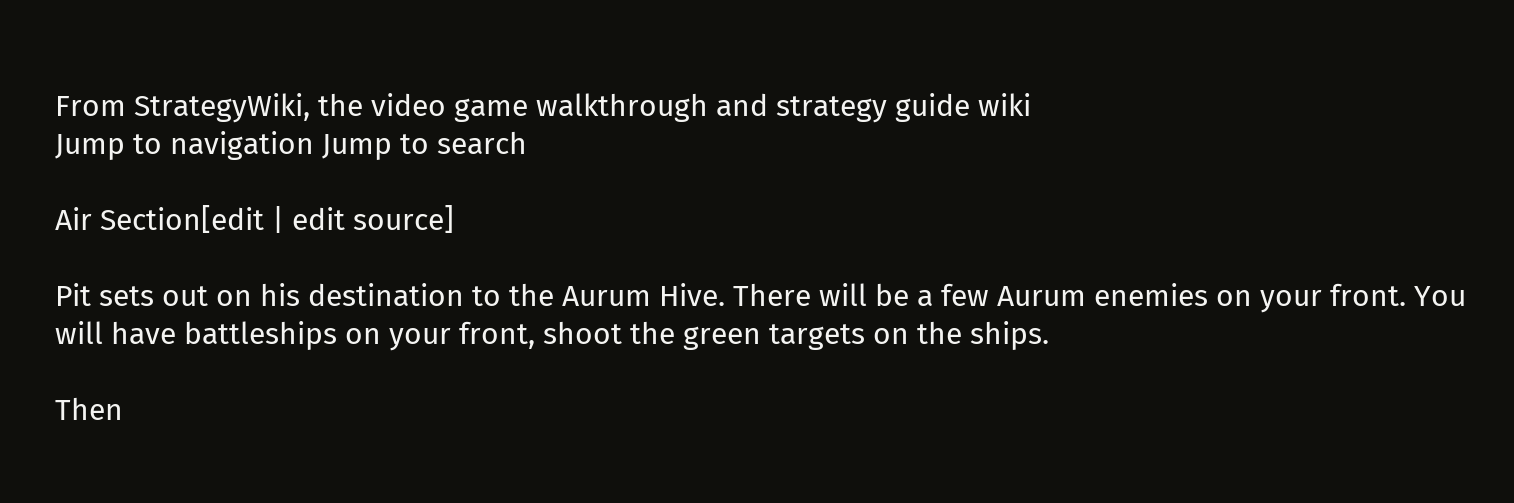From StrategyWiki, the video game walkthrough and strategy guide wiki
Jump to navigation Jump to search

Air Section[edit | edit source]

Pit sets out on his destination to the Aurum Hive. There will be a few Aurum enemies on your front. You will have battleships on your front, shoot the green targets on the ships.

Then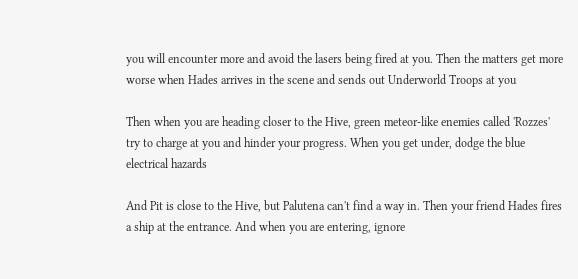you will encounter more and avoid the lasers being fired at you. Then the matters get more worse when Hades arrives in the scene and sends out Underworld Troops at you

Then when you are heading closer to the Hive, green meteor-like enemies called 'Rozzes' try to charge at you and hinder your progress. When you get under, dodge the blue electrical hazards

And Pit is close to the Hive, but Palutena can't find a way in. Then your friend Hades fires a ship at the entrance. And when you are entering, ignore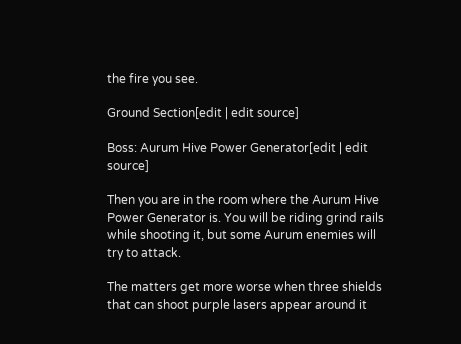the fire you see.

Ground Section[edit | edit source]

Boss: Aurum Hive Power Generator[edit | edit source]

Then you are in the room where the Aurum Hive Power Generator is. You will be riding grind rails while shooting it, but some Aurum enemies will try to attack.

The matters get more worse when three shields that can shoot purple lasers appear around it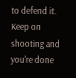to defend it. Keep on shooting and you're done